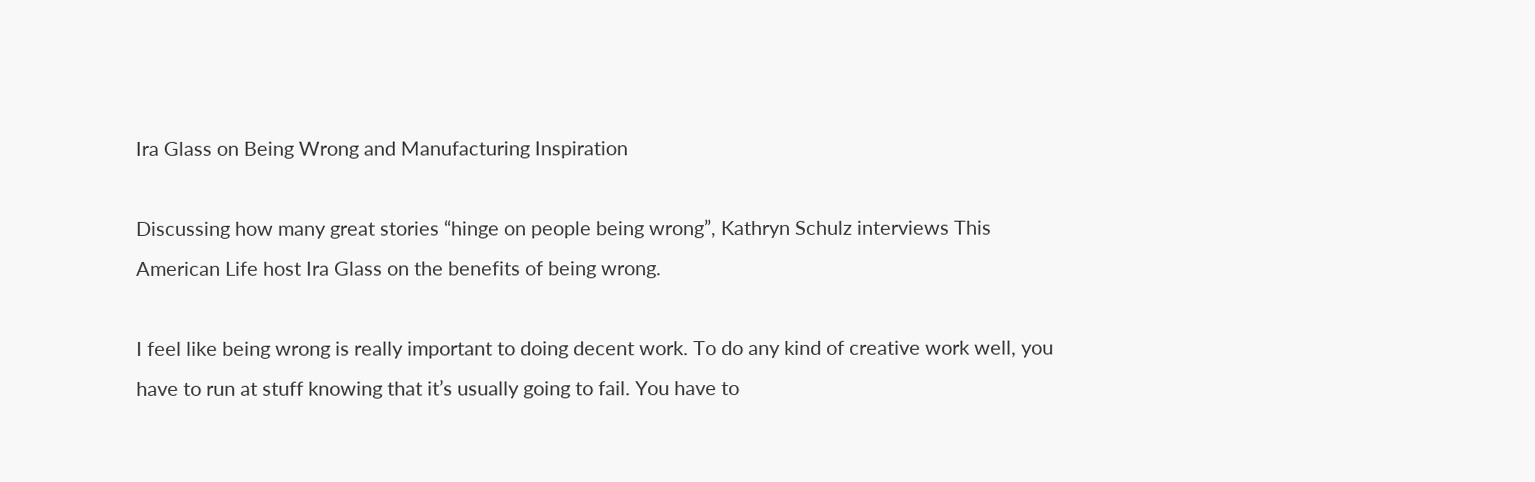Ira Glass on Being Wrong and Manufacturing Inspiration

Discussing how many great stories “hinge on people being wrong”, Kathryn Schulz interviews This American Life host Ira Glass on the benefits of being wrong.

I feel like being wrong is really important to doing decent work. To do any kind of creative work well, you have to run at stuff knowing that it’s usually going to fail. You have to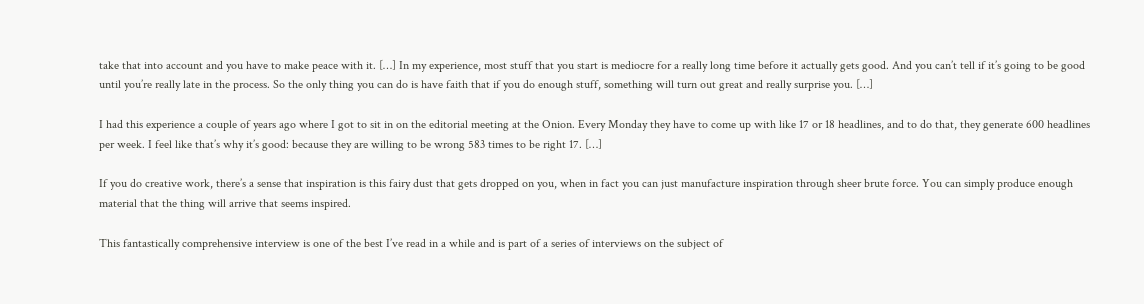take that into account and you have to make peace with it. […] In my experience, most stuff that you start is mediocre for a really long time before it actually gets good. And you can’t tell if it’s going to be good until you’re really late in the process. So the only thing you can do is have faith that if you do enough stuff, something will turn out great and really surprise you. […]

I had this experience a couple of years ago where I got to sit in on the editorial meeting at the Onion. Every Monday they have to come up with like 17 or 18 headlines, and to do that, they generate 600 headlines per week. I feel like that’s why it’s good: because they are willing to be wrong 583 times to be right 17. […]

If you do creative work, there’s a sense that inspiration is this fairy dust that gets dropped on you, when in fact you can just manufacture inspiration through sheer brute force. You can simply produce enough material that the thing will arrive that seems inspired.

This fantastically comprehensive interview is one of the best I’ve read in a while and is part of a series of interviews on the subject of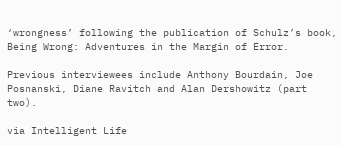‘wrongness’ following the publication of Schulz’s book, Being Wrong: Adventures in the Margin of Error.

Previous interviewees include Anthony Bourdain, Joe Posnanski, Diane Ravitch and Alan Dershowitz (part two).

via Intelligent Life